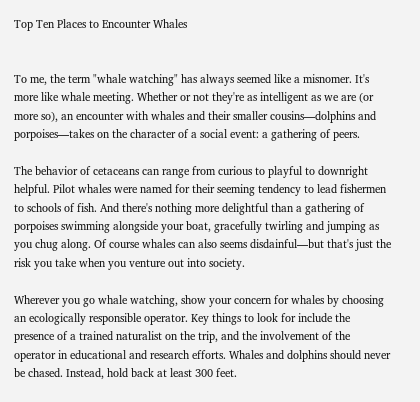Top Ten Places to Encounter Whales


To me, the term "whale watching" has always seemed like a misnomer. It's more like whale meeting. Whether or not they're as intelligent as we are (or more so), an encounter with whales and their smaller cousins—dolphins and porpoises—takes on the character of a social event: a gathering of peers.

The behavior of cetaceans can range from curious to playful to downright helpful. Pilot whales were named for their seeming tendency to lead fishermen to schools of fish. And there's nothing more delightful than a gathering of porpoises swimming alongside your boat, gracefully twirling and jumping as you chug along. Of course whales can also seems disdainful—but that's just the risk you take when you venture out into society.

Wherever you go whale watching, show your concern for whales by choosing an ecologically responsible operator. Key things to look for include the presence of a trained naturalist on the trip, and the involvement of the operator in educational and research efforts. Whales and dolphins should never be chased. Instead, hold back at least 300 feet.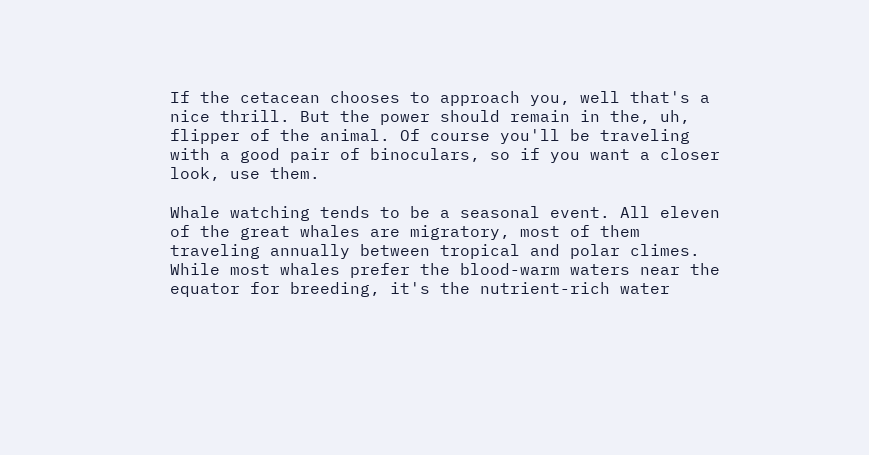If the cetacean chooses to approach you, well that's a nice thrill. But the power should remain in the, uh, flipper of the animal. Of course you'll be traveling with a good pair of binoculars, so if you want a closer look, use them.

Whale watching tends to be a seasonal event. All eleven of the great whales are migratory, most of them traveling annually between tropical and polar climes. While most whales prefer the blood-warm waters near the equator for breeding, it's the nutrient-rich water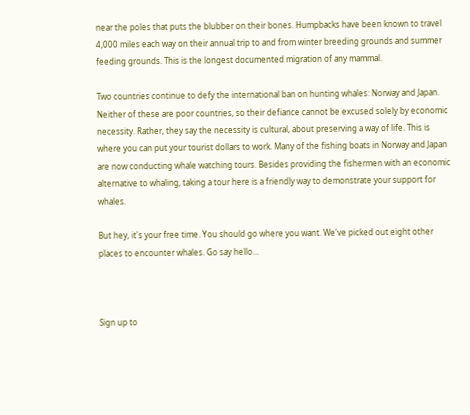near the poles that puts the blubber on their bones. Humpbacks have been known to travel 4,000 miles each way on their annual trip to and from winter breeding grounds and summer feeding grounds. This is the longest documented migration of any mammal.

Two countries continue to defy the international ban on hunting whales: Norway and Japan. Neither of these are poor countries, so their defiance cannot be excused solely by economic necessity. Rather, they say the necessity is cultural, about preserving a way of life. This is where you can put your tourist dollars to work. Many of the fishing boats in Norway and Japan are now conducting whale watching tours. Besides providing the fishermen with an economic alternative to whaling, taking a tour here is a friendly way to demonstrate your support for whales.

But hey, it's your free time. You should go where you want. We've picked out eight other places to encounter whales. Go say hello…



Sign up to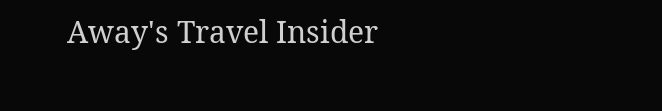Away's Travel Insider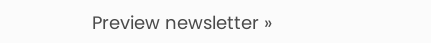Preview newsletter »